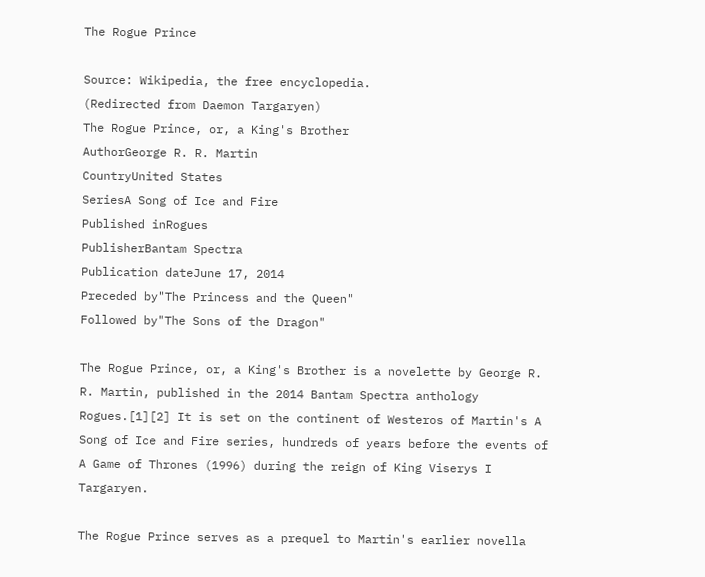The Rogue Prince

Source: Wikipedia, the free encyclopedia.
(Redirected from Daemon Targaryen)
The Rogue Prince, or, a King's Brother
AuthorGeorge R. R. Martin
CountryUnited States
SeriesA Song of Ice and Fire
Published inRogues
PublisherBantam Spectra
Publication dateJune 17, 2014
Preceded by"The Princess and the Queen"
Followed by"The Sons of the Dragon"

The Rogue Prince, or, a King's Brother is a novelette by George R. R. Martin, published in the 2014 Bantam Spectra anthology Rogues.[1][2] It is set on the continent of Westeros of Martin's A Song of Ice and Fire series, hundreds of years before the events of A Game of Thrones (1996) during the reign of King Viserys I Targaryen.

The Rogue Prince serves as a prequel to Martin's earlier novella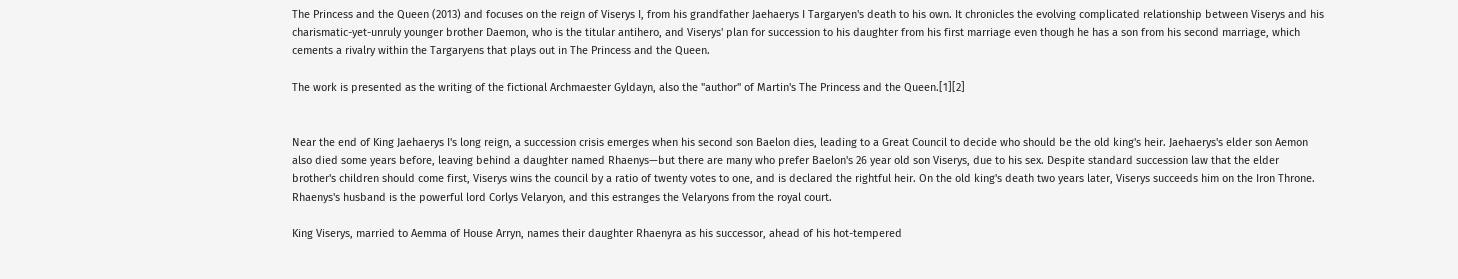The Princess and the Queen (2013) and focuses on the reign of Viserys I, from his grandfather Jaehaerys I Targaryen's death to his own. It chronicles the evolving complicated relationship between Viserys and his charismatic-yet-unruly younger brother Daemon, who is the titular antihero, and Viserys' plan for succession to his daughter from his first marriage even though he has a son from his second marriage, which cements a rivalry within the Targaryens that plays out in The Princess and the Queen.

The work is presented as the writing of the fictional Archmaester Gyldayn, also the "author" of Martin's The Princess and the Queen.[1][2]


Near the end of King Jaehaerys I's long reign, a succession crisis emerges when his second son Baelon dies, leading to a Great Council to decide who should be the old king's heir. Jaehaerys's elder son Aemon also died some years before, leaving behind a daughter named Rhaenys—but there are many who prefer Baelon's 26 year old son Viserys, due to his sex. Despite standard succession law that the elder brother's children should come first, Viserys wins the council by a ratio of twenty votes to one, and is declared the rightful heir. On the old king's death two years later, Viserys succeeds him on the Iron Throne. Rhaenys's husband is the powerful lord Corlys Velaryon, and this estranges the Velaryons from the royal court.

King Viserys, married to Aemma of House Arryn, names their daughter Rhaenyra as his successor, ahead of his hot-tempered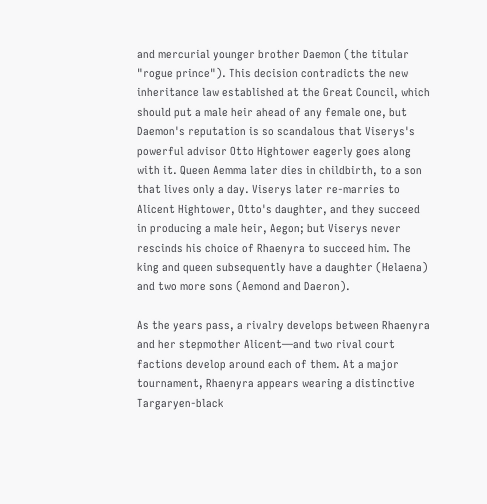and mercurial younger brother Daemon (the titular "rogue prince"). This decision contradicts the new inheritance law established at the Great Council, which should put a male heir ahead of any female one, but Daemon's reputation is so scandalous that Viserys's powerful advisor Otto Hightower eagerly goes along with it. Queen Aemma later dies in childbirth, to a son that lives only a day. Viserys later re-marries to Alicent Hightower, Otto's daughter, and they succeed in producing a male heir, Aegon; but Viserys never rescinds his choice of Rhaenyra to succeed him. The king and queen subsequently have a daughter (Helaena) and two more sons (Aemond and Daeron).

As the years pass, a rivalry develops between Rhaenyra and her stepmother Alicent—and two rival court factions develop around each of them. At a major tournament, Rhaenyra appears wearing a distinctive Targaryen-black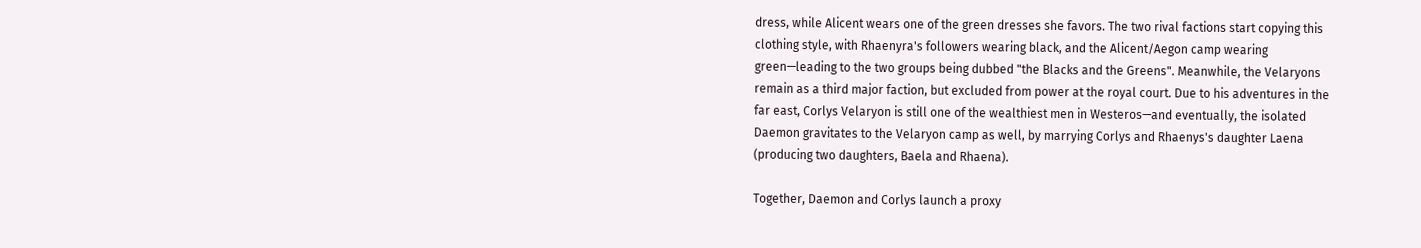dress, while Alicent wears one of the green dresses she favors. The two rival factions start copying this clothing style, with Rhaenyra's followers wearing black, and the Alicent/Aegon camp wearing green—leading to the two groups being dubbed "the Blacks and the Greens". Meanwhile, the Velaryons remain as a third major faction, but excluded from power at the royal court. Due to his adventures in the far east, Corlys Velaryon is still one of the wealthiest men in Westeros—and eventually, the isolated Daemon gravitates to the Velaryon camp as well, by marrying Corlys and Rhaenys's daughter Laena (producing two daughters, Baela and Rhaena).

Together, Daemon and Corlys launch a proxy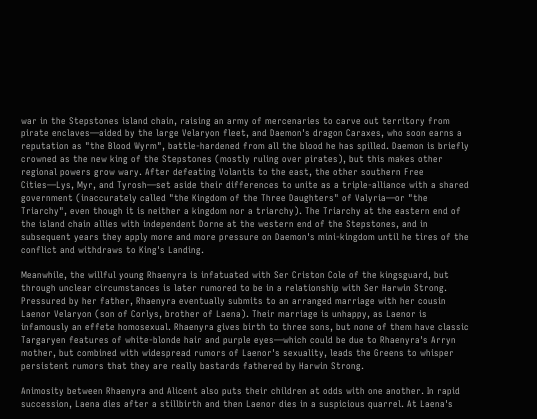war in the Stepstones island chain, raising an army of mercenaries to carve out territory from pirate enclaves—aided by the large Velaryon fleet, and Daemon's dragon Caraxes, who soon earns a reputation as "the Blood Wyrm", battle-hardened from all the blood he has spilled. Daemon is briefly crowned as the new king of the Stepstones (mostly ruling over pirates), but this makes other regional powers grow wary. After defeating Volantis to the east, the other southern Free Cities—Lys, Myr, and Tyrosh—set aside their differences to unite as a triple-alliance with a shared government (inaccurately called "the Kingdom of the Three Daughters" of Valyria—or "the Triarchy", even though it is neither a kingdom nor a triarchy). The Triarchy at the eastern end of the island chain allies with independent Dorne at the western end of the Stepstones, and in subsequent years they apply more and more pressure on Daemon's mini-kingdom until he tires of the conflict and withdraws to King's Landing.

Meanwhile, the willful young Rhaenyra is infatuated with Ser Criston Cole of the kingsguard, but through unclear circumstances is later rumored to be in a relationship with Ser Harwin Strong. Pressured by her father, Rhaenyra eventually submits to an arranged marriage with her cousin Laenor Velaryon (son of Corlys, brother of Laena). Their marriage is unhappy, as Laenor is infamously an effete homosexual. Rhaenyra gives birth to three sons, but none of them have classic Targaryen features of white-blonde hair and purple eyes—which could be due to Rhaenyra's Arryn mother, but combined with widespread rumors of Laenor's sexuality, leads the Greens to whisper persistent rumors that they are really bastards fathered by Harwin Strong.

Animosity between Rhaenyra and Alicent also puts their children at odds with one another. In rapid succession, Laena dies after a stillbirth and then Laenor dies in a suspicious quarrel. At Laena's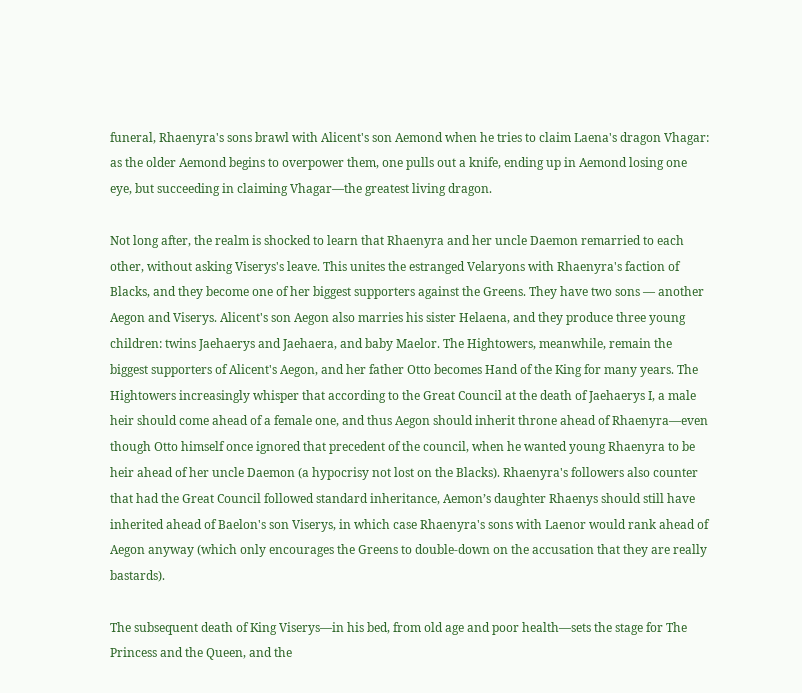funeral, Rhaenyra's sons brawl with Alicent's son Aemond when he tries to claim Laena's dragon Vhagar: as the older Aemond begins to overpower them, one pulls out a knife, ending up in Aemond losing one eye, but succeeding in claiming Vhagar—the greatest living dragon.

Not long after, the realm is shocked to learn that Rhaenyra and her uncle Daemon remarried to each other, without asking Viserys's leave. This unites the estranged Velaryons with Rhaenyra's faction of Blacks, and they become one of her biggest supporters against the Greens. They have two sons — another Aegon and Viserys. Alicent's son Aegon also marries his sister Helaena, and they produce three young children: twins Jaehaerys and Jaehaera, and baby Maelor. The Hightowers, meanwhile, remain the biggest supporters of Alicent's Aegon, and her father Otto becomes Hand of the King for many years. The Hightowers increasingly whisper that according to the Great Council at the death of Jaehaerys I, a male heir should come ahead of a female one, and thus Aegon should inherit throne ahead of Rhaenyra—even though Otto himself once ignored that precedent of the council, when he wanted young Rhaenyra to be heir ahead of her uncle Daemon (a hypocrisy not lost on the Blacks). Rhaenyra's followers also counter that had the Great Council followed standard inheritance, Aemon’s daughter Rhaenys should still have inherited ahead of Baelon's son Viserys, in which case Rhaenyra's sons with Laenor would rank ahead of Aegon anyway (which only encourages the Greens to double-down on the accusation that they are really bastards).

The subsequent death of King Viserys—in his bed, from old age and poor health—sets the stage for The Princess and the Queen, and the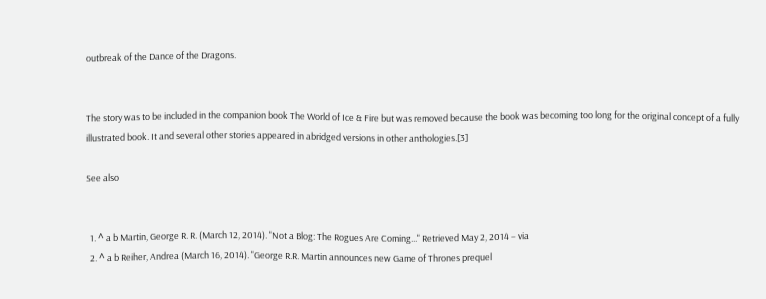outbreak of the Dance of the Dragons.


The story was to be included in the companion book The World of Ice & Fire but was removed because the book was becoming too long for the original concept of a fully illustrated book. It and several other stories appeared in abridged versions in other anthologies.[3]

See also


  1. ^ a b Martin, George R. R. (March 12, 2014). "Not a Blog: The Rogues Are Coming..." Retrieved May 2, 2014 – via
  2. ^ a b Reiher, Andrea (March 16, 2014). "George R.R. Martin announces new Game of Thrones prequel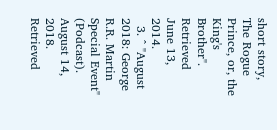short story, The Rogue Prince, or, the King's Brother". Retrieved June 13, 2014.
  3. ^ "August 2018: George R.R. Martin Special Event" (Podcast). August 14, 2018. Retrieved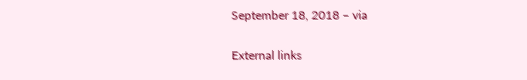September 18, 2018 – via

External links